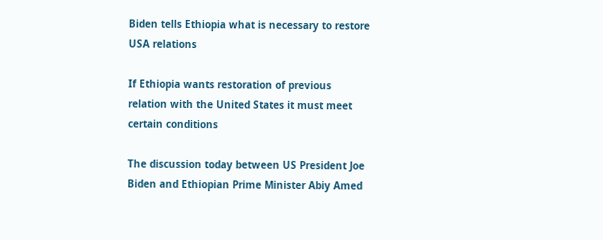Biden tells Ethiopia what is necessary to restore USA relations

If Ethiopia wants restoration of previous relation with the United States it must meet certain conditions

The discussion today between US President Joe Biden and Ethiopian Prime Minister Abiy Amed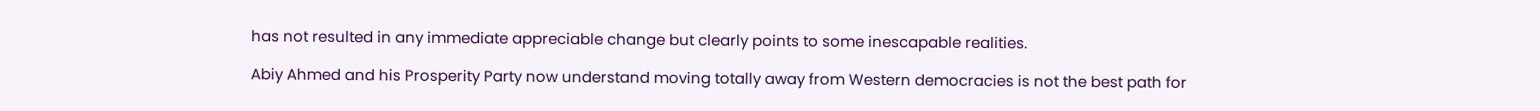has not resulted in any immediate appreciable change but clearly points to some inescapable realities.

Abiy Ahmed and his Prosperity Party now understand moving totally away from Western democracies is not the best path for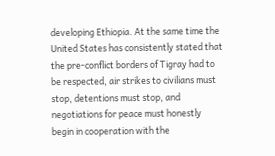developing Ethiopia. At the same time the United States has consistently stated that the pre-conflict borders of Tigray had to be respected, air strikes to civilians must stop, detentions must stop, and negotiations for peace must honestly begin in cooperation with the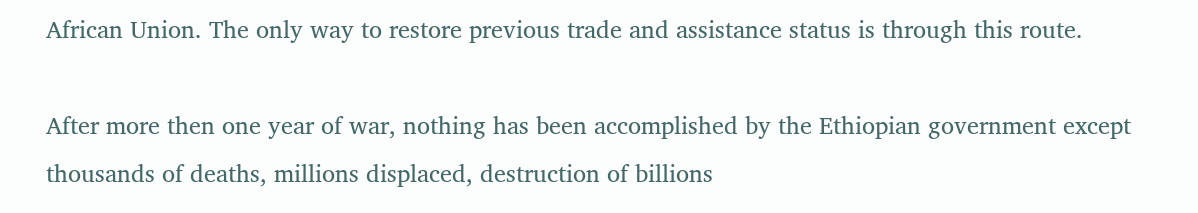African Union. The only way to restore previous trade and assistance status is through this route.

After more then one year of war, nothing has been accomplished by the Ethiopian government except thousands of deaths, millions displaced, destruction of billions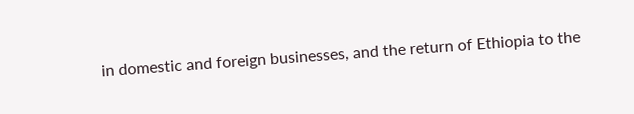in domestic and foreign businesses, and the return of Ethiopia to the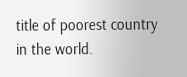title of poorest country in the world.